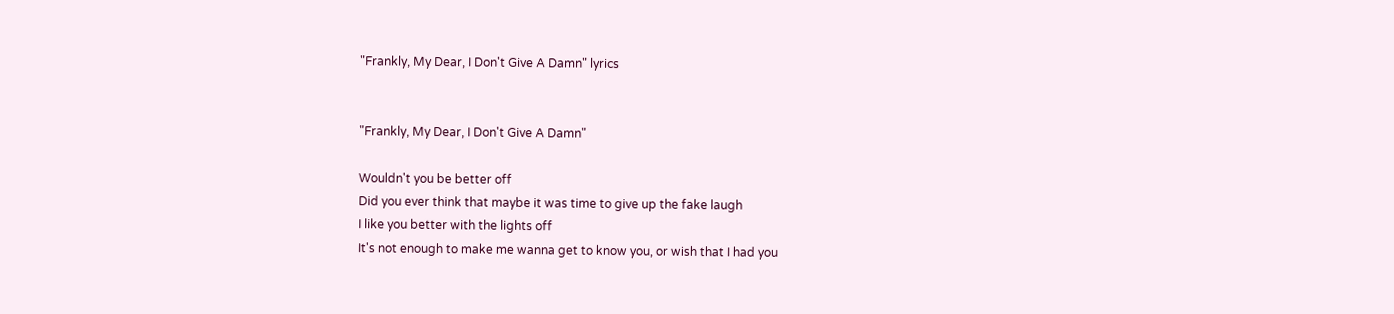"Frankly, My Dear, I Don't Give A Damn" lyrics


"Frankly, My Dear, I Don't Give A Damn"

Wouldn't you be better off
Did you ever think that maybe it was time to give up the fake laugh
I like you better with the lights off
It's not enough to make me wanna get to know you, or wish that I had you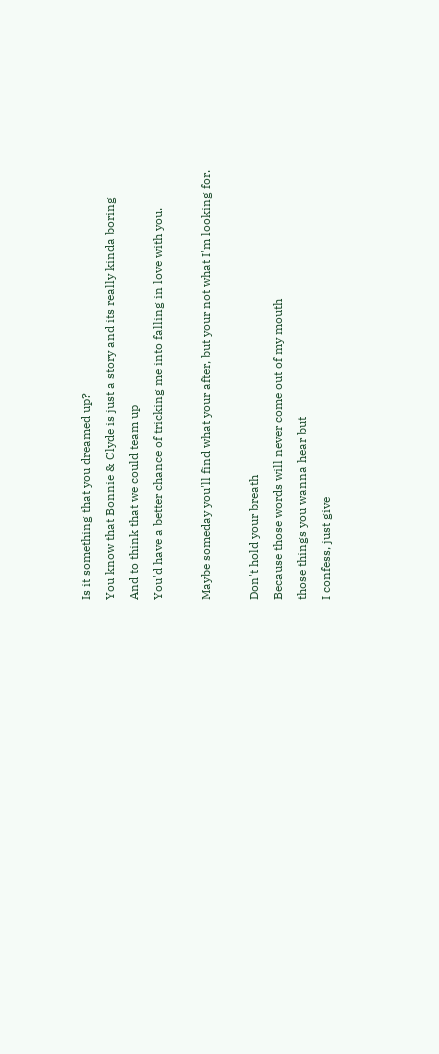Is it something that you dreamed up?
You know that Bonnie & Clyde is just a story and its really kinda boring
And to think that we could team up
You'd have a better chance of tricking me into falling in love with you.

Maybe someday you'll find what your after, but your not what I'm looking for.

Don't hold your breath
Because those words will never come out of my mouth
those things you wanna hear but
I confess, just give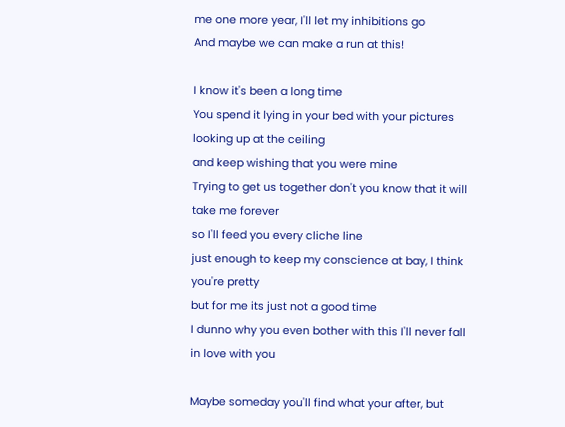me one more year, I'll let my inhibitions go
And maybe we can make a run at this!

I know it's been a long time
You spend it lying in your bed with your pictures looking up at the ceiling
and keep wishing that you were mine
Trying to get us together don't you know that it will take me forever
so I'll feed you every cliche line
just enough to keep my conscience at bay, I think you're pretty
but for me its just not a good time
I dunno why you even bother with this I'll never fall in love with you

Maybe someday you'll find what your after, but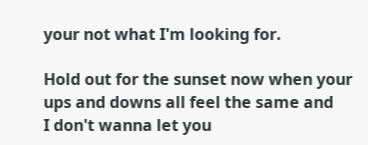your not what I'm looking for.

Hold out for the sunset now when your ups and downs all feel the same and
I don't wanna let you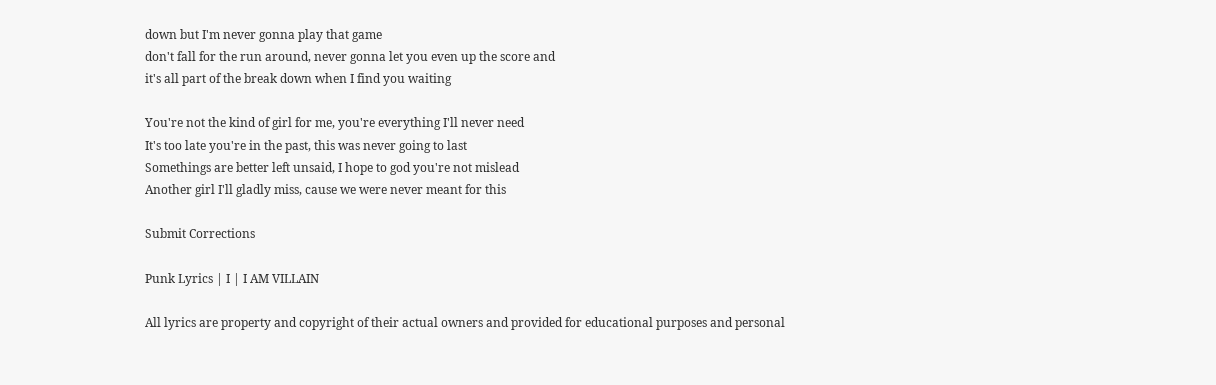down but I'm never gonna play that game
don't fall for the run around, never gonna let you even up the score and
it's all part of the break down when I find you waiting

You're not the kind of girl for me, you're everything I'll never need
It's too late you're in the past, this was never going to last
Somethings are better left unsaid, I hope to god you're not mislead
Another girl I'll gladly miss, cause we were never meant for this

Submit Corrections

Punk Lyrics | I | I AM VILLAIN

All lyrics are property and copyright of their actual owners and provided for educational purposes and personal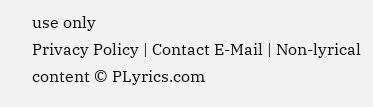use only
Privacy Policy | Contact E-Mail | Non-lyrical content © PLyrics.com